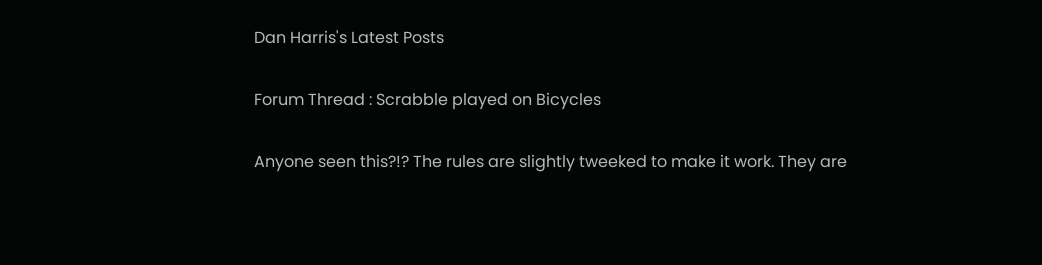Dan Harris's Latest Posts

Forum Thread : Scrabble played on Bicycles

Anyone seen this?!? The rules are slightly tweeked to make it work. They are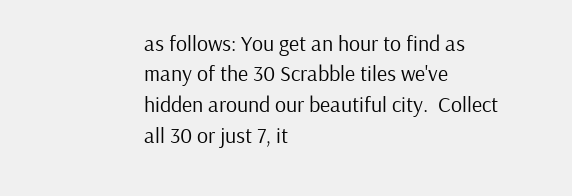as follows: You get an hour to find as many of the 30 Scrabble tiles we've hidden around our beautiful city.  Collect all 30 or just 7, it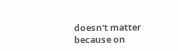doesn't matter because on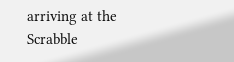arriving at the Scrabble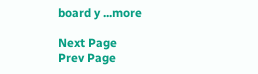board y ...more

Next Page
Prev Page